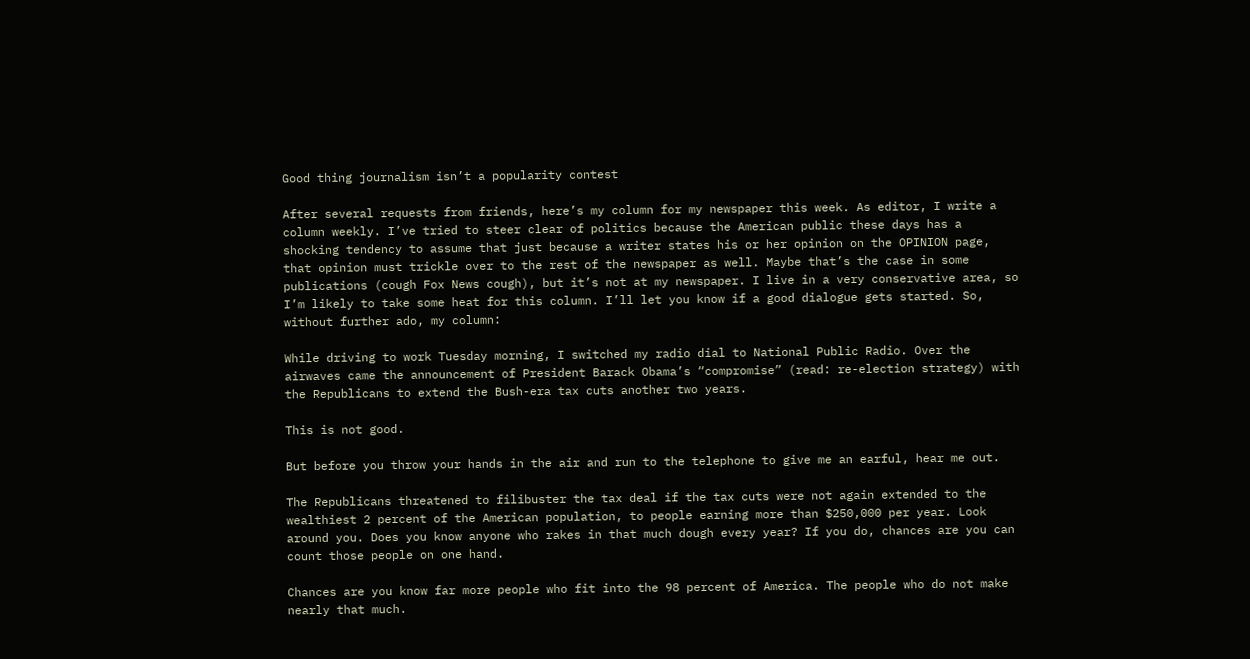Good thing journalism isn’t a popularity contest

After several requests from friends, here’s my column for my newspaper this week. As editor, I write a column weekly. I’ve tried to steer clear of politics because the American public these days has a shocking tendency to assume that just because a writer states his or her opinion on the OPINION page, that opinion must trickle over to the rest of the newspaper as well. Maybe that’s the case in some publications (cough Fox News cough), but it’s not at my newspaper. I live in a very conservative area, so I’m likely to take some heat for this column. I’ll let you know if a good dialogue gets started. So, without further ado, my column:

While driving to work Tuesday morning, I switched my radio dial to National Public Radio. Over the airwaves came the announcement of President Barack Obama’s “compromise” (read: re-election strategy) with the Republicans to extend the Bush-era tax cuts another two years.

This is not good.

But before you throw your hands in the air and run to the telephone to give me an earful, hear me out.

The Republicans threatened to filibuster the tax deal if the tax cuts were not again extended to the wealthiest 2 percent of the American population, to people earning more than $250,000 per year. Look around you. Does you know anyone who rakes in that much dough every year? If you do, chances are you can count those people on one hand.

Chances are you know far more people who fit into the 98 percent of America. The people who do not make nearly that much.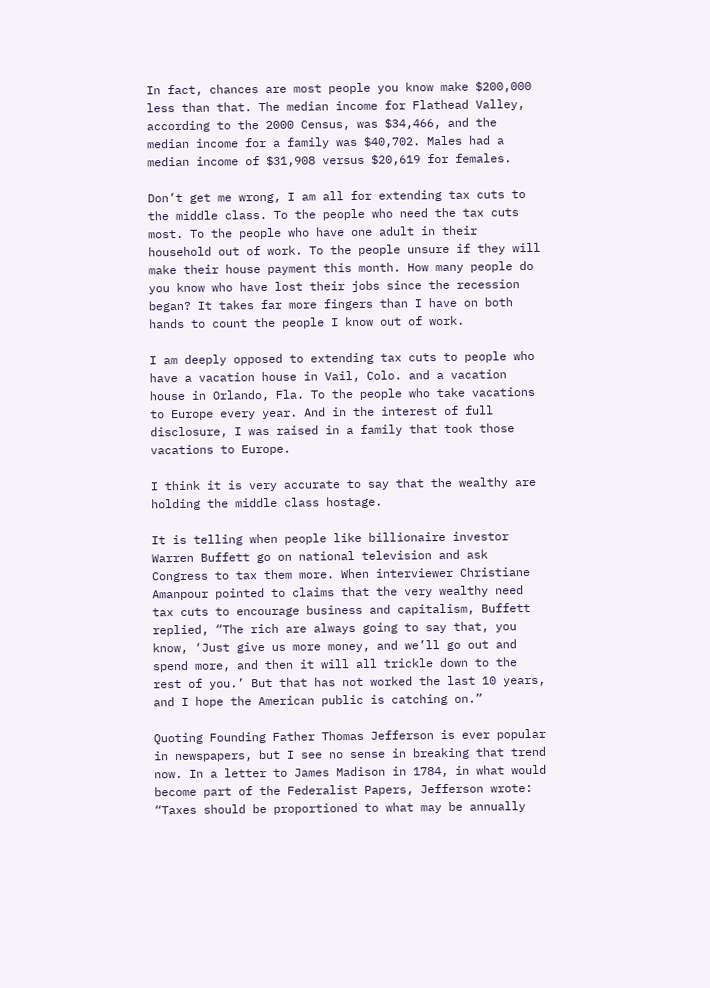In fact, chances are most people you know make $200,000 less than that. The median income for Flathead Valley, according to the 2000 Census, was $34,466, and the median income for a family was $40,702. Males had a median income of $31,908 versus $20,619 for females.

Don’t get me wrong, I am all for extending tax cuts to the middle class. To the people who need the tax cuts most. To the people who have one adult in their household out of work. To the people unsure if they will make their house payment this month. How many people do you know who have lost their jobs since the recession began? It takes far more fingers than I have on both hands to count the people I know out of work.

I am deeply opposed to extending tax cuts to people who have a vacation house in Vail, Colo. and a vacation house in Orlando, Fla. To the people who take vacations to Europe every year. And in the interest of full disclosure, I was raised in a family that took those vacations to Europe.

I think it is very accurate to say that the wealthy are holding the middle class hostage.

It is telling when people like billionaire investor Warren Buffett go on national television and ask Congress to tax them more. When interviewer Christiane Amanpour pointed to claims that the very wealthy need tax cuts to encourage business and capitalism, Buffett replied, “The rich are always going to say that, you know, ‘Just give us more money, and we’ll go out and spend more, and then it will all trickle down to the rest of you.’ But that has not worked the last 10 years, and I hope the American public is catching on.”

Quoting Founding Father Thomas Jefferson is ever popular in newspapers, but I see no sense in breaking that trend now. In a letter to James Madison in 1784, in what would become part of the Federalist Papers, Jefferson wrote: “Taxes should be proportioned to what may be annually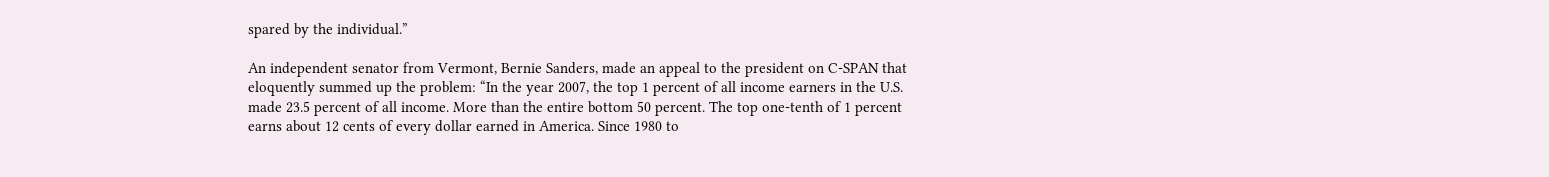spared by the individual.”

An independent senator from Vermont, Bernie Sanders, made an appeal to the president on C-SPAN that eloquently summed up the problem: “In the year 2007, the top 1 percent of all income earners in the U.S. made 23.5 percent of all income. More than the entire bottom 50 percent. The top one-tenth of 1 percent earns about 12 cents of every dollar earned in America. Since 1980 to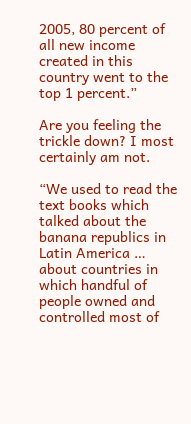2005, 80 percent of all new income created in this country went to the top 1 percent.”

Are you feeling the trickle down? I most certainly am not.

“We used to read the text books which talked about the banana republics in Latin America … about countries in which handful of people owned and controlled most of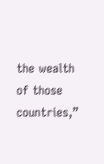the wealth of those countries,”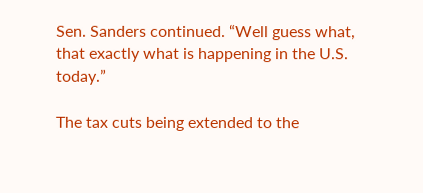Sen. Sanders continued. “Well guess what, that exactly what is happening in the U.S. today.”

The tax cuts being extended to the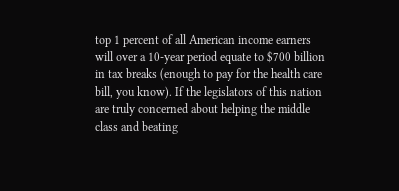top 1 percent of all American income earners will over a 10-year period equate to $700 billion in tax breaks (enough to pay for the health care bill, you know). If the legislators of this nation are truly concerned about helping the middle class and beating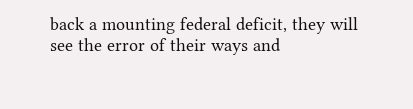back a mounting federal deficit, they will see the error of their ways and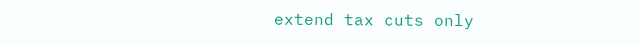extend tax cuts only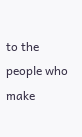to the people who make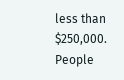less than $250,000. People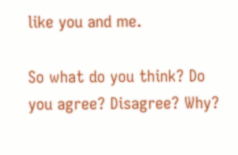like you and me.

So what do you think? Do you agree? Disagree? Why?